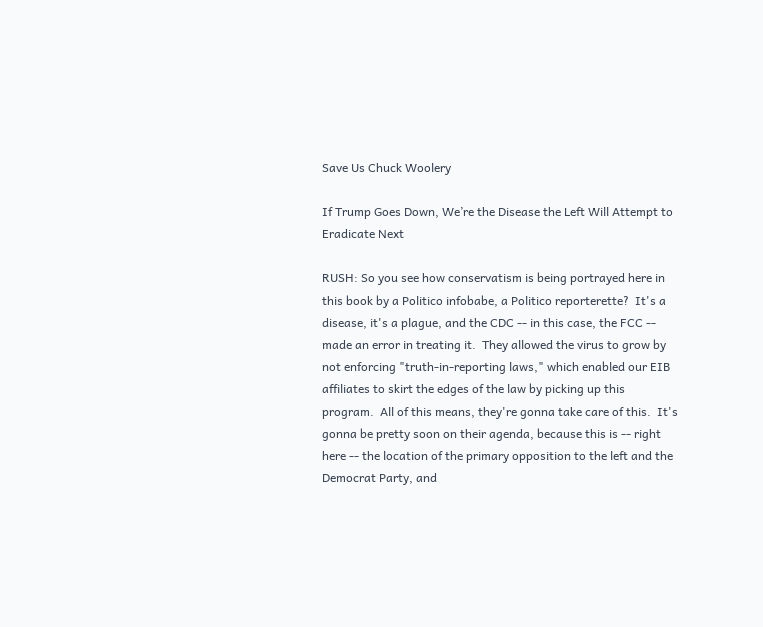Save Us Chuck Woolery

If Trump Goes Down, We’re the Disease the Left Will Attempt to Eradicate Next

RUSH: So you see how conservatism is being portrayed here in this book by a Politico infobabe, a Politico reporterette?  It's a disease, it's a plague, and the CDC -- in this case, the FCC -- made an error in treating it.  They allowed the virus to grow by not enforcing "truth-in-reporting laws," which enabled our EIB affiliates to skirt the edges of the law by picking up this program.  All of this means, they're gonna take care of this.  It's gonna be pretty soon on their agenda, because this is -- right here -- the location of the primary opposition to the left and the Democrat Party, and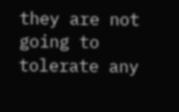they are not going to tolerate any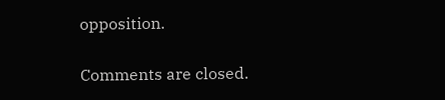opposition.

Comments are closed.